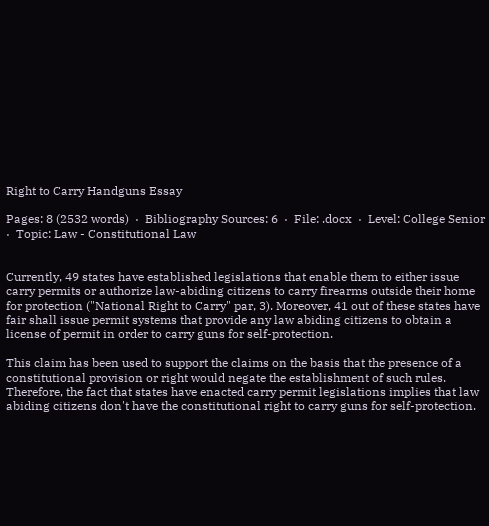Right to Carry Handguns Essay

Pages: 8 (2532 words)  ·  Bibliography Sources: 6  ·  File: .docx  ·  Level: College Senior  ·  Topic: Law - Constitutional Law


Currently, 49 states have established legislations that enable them to either issue carry permits or authorize law-abiding citizens to carry firearms outside their home for protection ("National Right to Carry" par, 3). Moreover, 41 out of these states have fair shall issue permit systems that provide any law abiding citizens to obtain a license of permit in order to carry guns for self-protection.

This claim has been used to support the claims on the basis that the presence of a constitutional provision or right would negate the establishment of such rules. Therefore, the fact that states have enacted carry permit legislations implies that law abiding citizens don't have the constitutional right to carry guns for self-protection.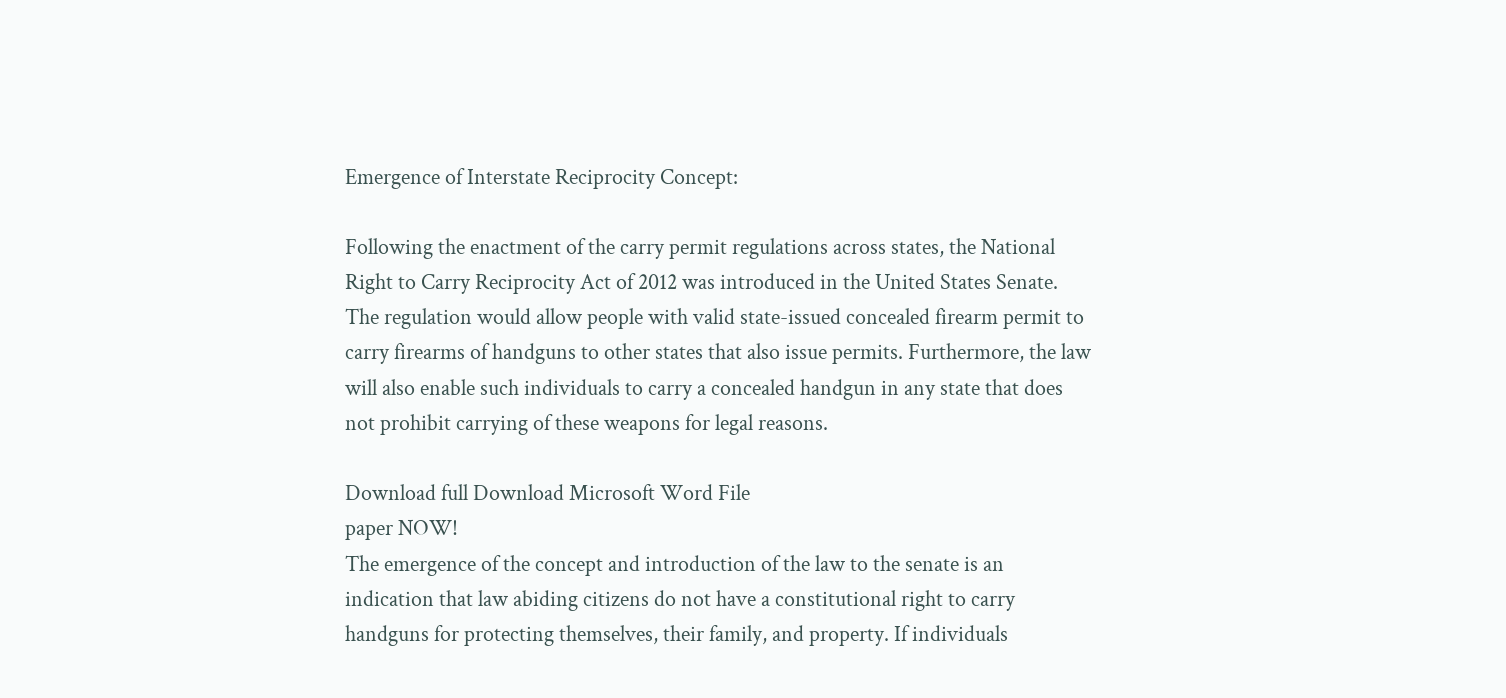Emergence of Interstate Reciprocity Concept:

Following the enactment of the carry permit regulations across states, the National Right to Carry Reciprocity Act of 2012 was introduced in the United States Senate. The regulation would allow people with valid state-issued concealed firearm permit to carry firearms of handguns to other states that also issue permits. Furthermore, the law will also enable such individuals to carry a concealed handgun in any state that does not prohibit carrying of these weapons for legal reasons.

Download full Download Microsoft Word File
paper NOW!
The emergence of the concept and introduction of the law to the senate is an indication that law abiding citizens do not have a constitutional right to carry handguns for protecting themselves, their family, and property. If individuals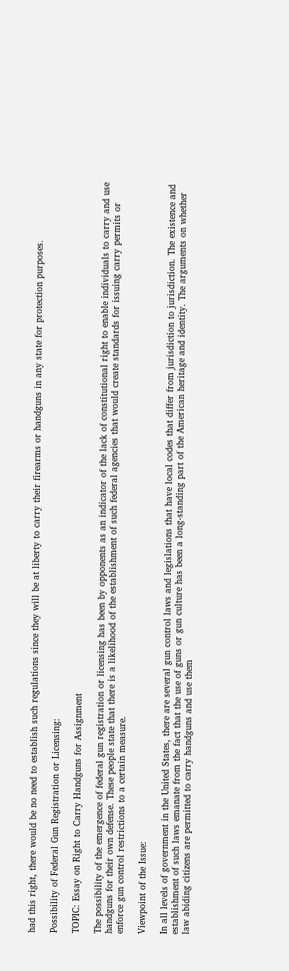had this right, there would be no need to establish such regulations since they will be at liberty to carry their firearms or handguns in any state for protection purposes.

Possibility of Federal Gun Registration or Licensing:

TOPIC: Essay on Right to Carry Handguns for Assignment

The possibility of the emergence of federal gun registration or licensing has been by opponents as an indicator of the lack of constitutional right to enable individuals to carry and use handguns for their own defense. These people state that there is a likelihood of the establishment of such federal agencies that would create standards for issuing carry permits or enforce gun control restrictions to a certain measure.

Viewpoint of the Issue:

In all levels of government in the United States, there are several gun control laws and legislations that have local codes that differ from jurisdiction to jurisdiction. The existence and establishment of such laws emanate from the fact that the use of guns or gun culture has been a long-standing part of the American heritage and identity. The arguments on whether law abiding citizens are permitted to carry handguns and use them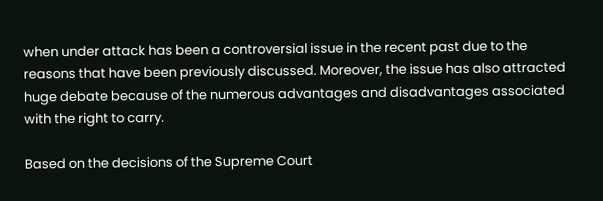when under attack has been a controversial issue in the recent past due to the reasons that have been previously discussed. Moreover, the issue has also attracted huge debate because of the numerous advantages and disadvantages associated with the right to carry.

Based on the decisions of the Supreme Court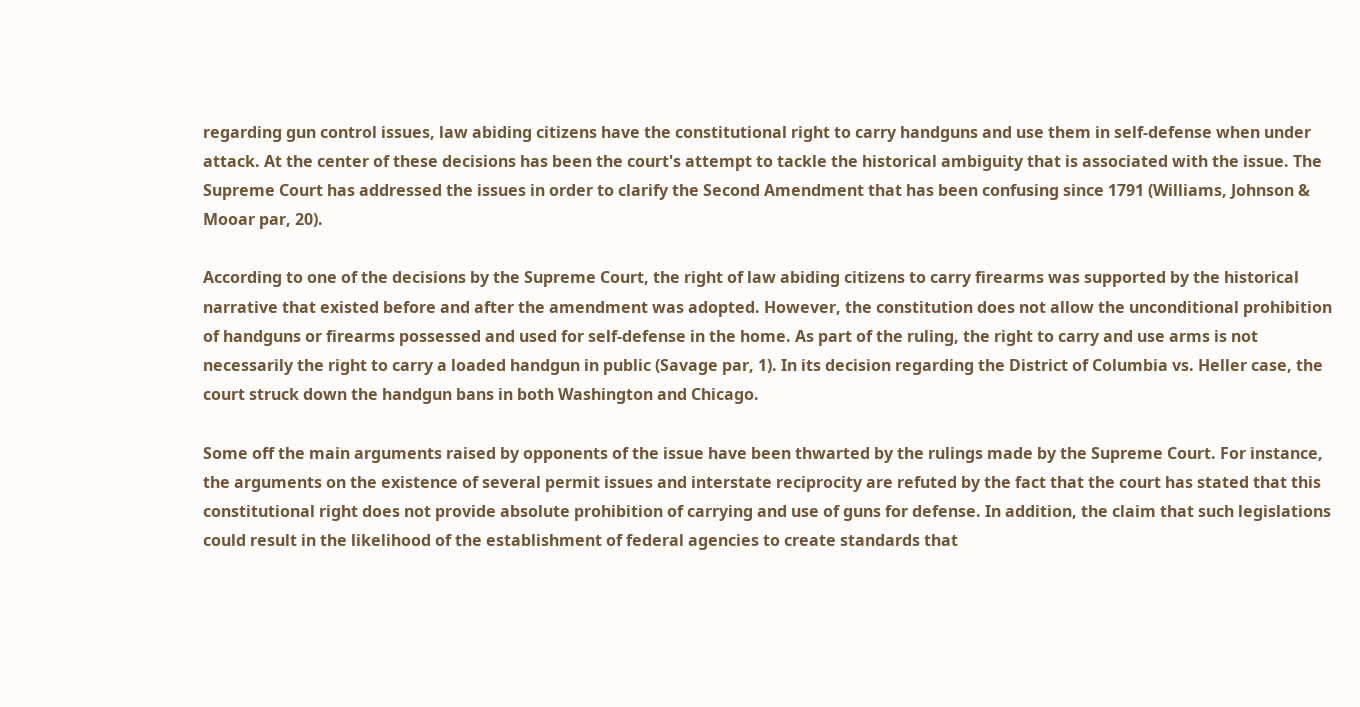regarding gun control issues, law abiding citizens have the constitutional right to carry handguns and use them in self-defense when under attack. At the center of these decisions has been the court's attempt to tackle the historical ambiguity that is associated with the issue. The Supreme Court has addressed the issues in order to clarify the Second Amendment that has been confusing since 1791 (Williams, Johnson & Mooar par, 20).

According to one of the decisions by the Supreme Court, the right of law abiding citizens to carry firearms was supported by the historical narrative that existed before and after the amendment was adopted. However, the constitution does not allow the unconditional prohibition of handguns or firearms possessed and used for self-defense in the home. As part of the ruling, the right to carry and use arms is not necessarily the right to carry a loaded handgun in public (Savage par, 1). In its decision regarding the District of Columbia vs. Heller case, the court struck down the handgun bans in both Washington and Chicago.

Some off the main arguments raised by opponents of the issue have been thwarted by the rulings made by the Supreme Court. For instance, the arguments on the existence of several permit issues and interstate reciprocity are refuted by the fact that the court has stated that this constitutional right does not provide absolute prohibition of carrying and use of guns for defense. In addition, the claim that such legislations could result in the likelihood of the establishment of federal agencies to create standards that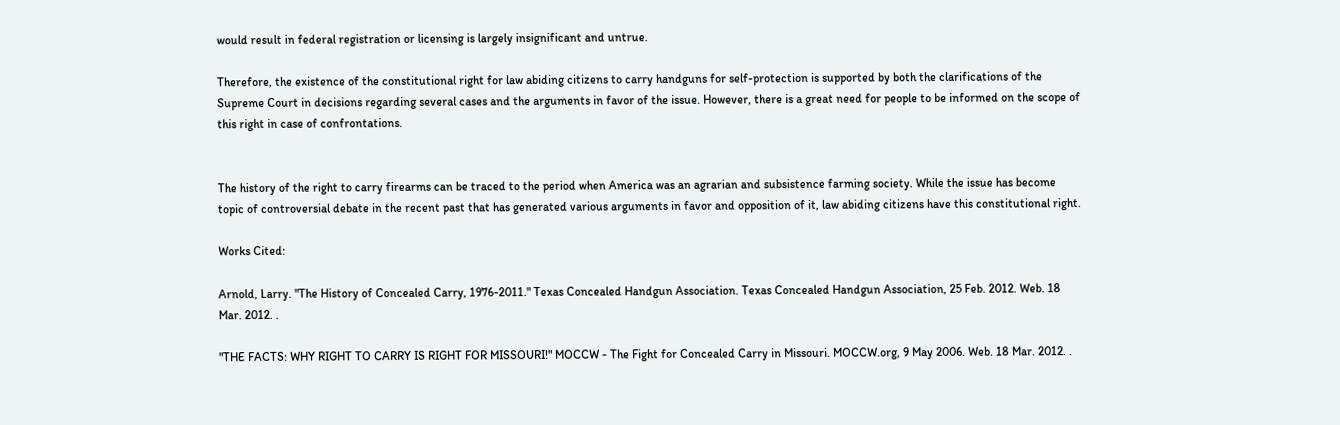would result in federal registration or licensing is largely insignificant and untrue.

Therefore, the existence of the constitutional right for law abiding citizens to carry handguns for self-protection is supported by both the clarifications of the Supreme Court in decisions regarding several cases and the arguments in favor of the issue. However, there is a great need for people to be informed on the scope of this right in case of confrontations.


The history of the right to carry firearms can be traced to the period when America was an agrarian and subsistence farming society. While the issue has become topic of controversial debate in the recent past that has generated various arguments in favor and opposition of it, law abiding citizens have this constitutional right.

Works Cited:

Arnold, Larry. "The History of Concealed Carry, 1976-2011." Texas Concealed Handgun Association. Texas Concealed Handgun Association, 25 Feb. 2012. Web. 18 Mar. 2012. .

"THE FACTS: WHY RIGHT TO CARRY IS RIGHT FOR MISSOURI!" MOCCW - The Fight for Concealed Carry in Missouri. MOCCW.org, 9 May 2006. Web. 18 Mar. 2012. .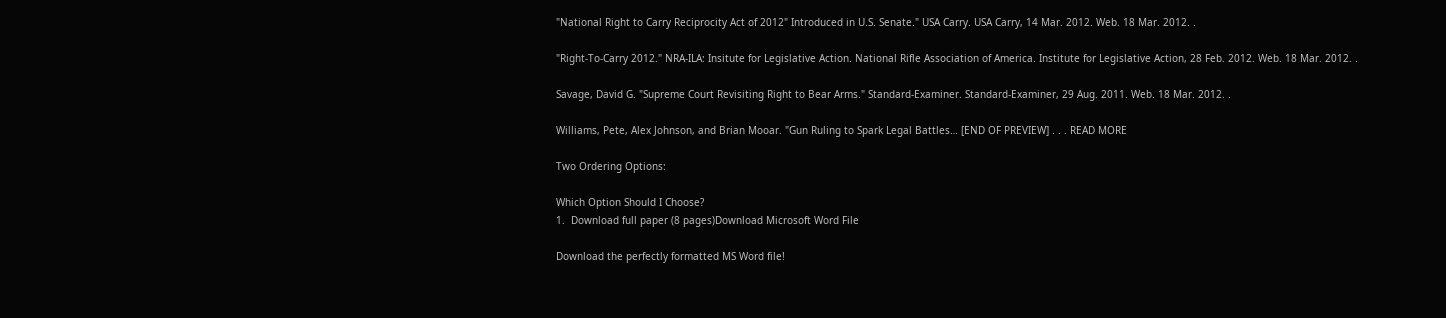"National Right to Carry Reciprocity Act of 2012" Introduced in U.S. Senate." USA Carry. USA Carry, 14 Mar. 2012. Web. 18 Mar. 2012. .

"Right-To-Carry 2012." NRA-ILA: Insitute for Legislative Action. National Rifle Association of America. Institute for Legislative Action, 28 Feb. 2012. Web. 18 Mar. 2012. .

Savage, David G. "Supreme Court Revisiting Right to Bear Arms." Standard-Examiner. Standard-Examiner, 29 Aug. 2011. Web. 18 Mar. 2012. .

Williams, Pete, Alex Johnson, and Brian Mooar. "Gun Ruling to Spark Legal Battles… [END OF PREVIEW] . . . READ MORE

Two Ordering Options:

Which Option Should I Choose?
1.  Download full paper (8 pages)Download Microsoft Word File

Download the perfectly formatted MS Word file!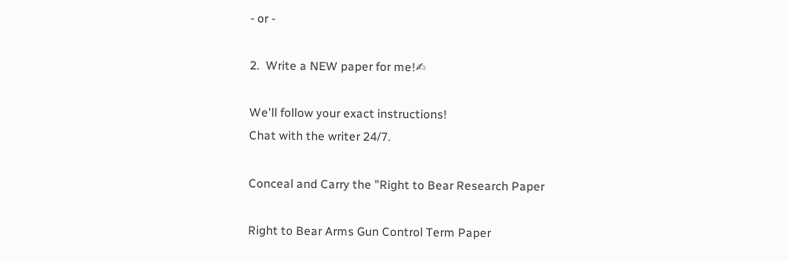- or -

2.  Write a NEW paper for me!✍

We'll follow your exact instructions!
Chat with the writer 24/7.

Conceal and Carry the "Right to Bear Research Paper

Right to Bear Arms Gun Control Term Paper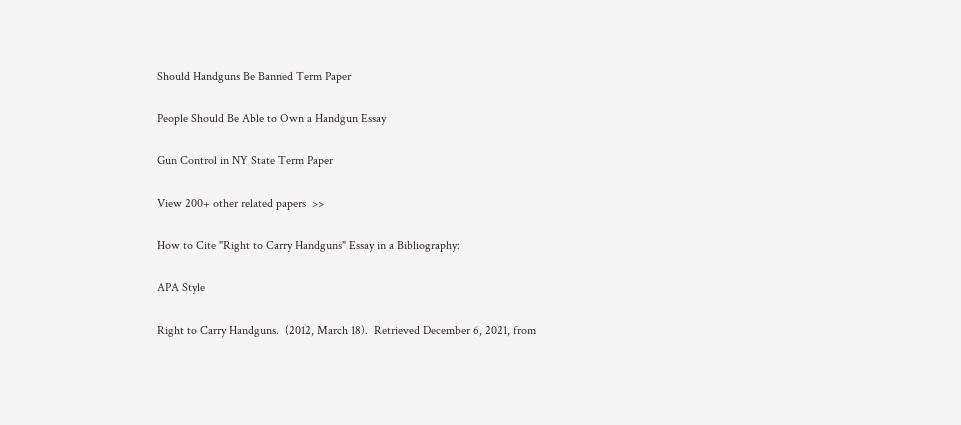Should Handguns Be Banned Term Paper

People Should Be Able to Own a Handgun Essay

Gun Control in NY State Term Paper

View 200+ other related papers  >>

How to Cite "Right to Carry Handguns" Essay in a Bibliography:

APA Style

Right to Carry Handguns.  (2012, March 18).  Retrieved December 6, 2021, from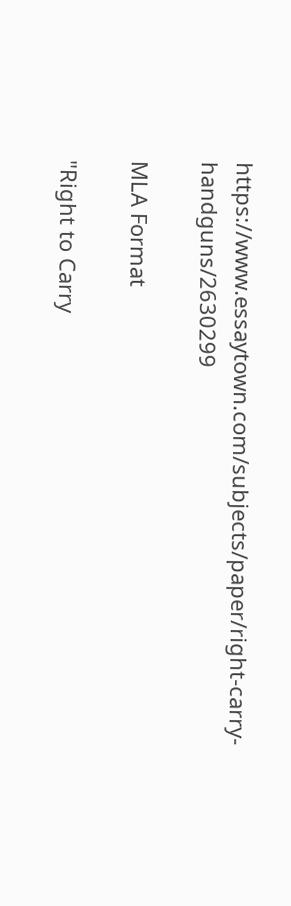https://www.essaytown.com/subjects/paper/right-carry-handguns/2630299

MLA Format

"Right to Carry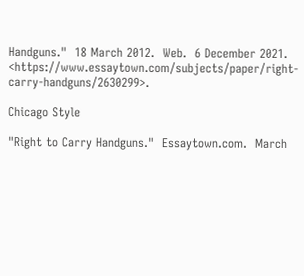Handguns."  18 March 2012.  Web.  6 December 2021. <https://www.essaytown.com/subjects/paper/right-carry-handguns/2630299>.

Chicago Style

"Right to Carry Handguns."  Essaytown.com.  March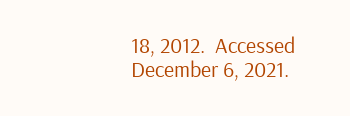18, 2012.  Accessed December 6, 2021.